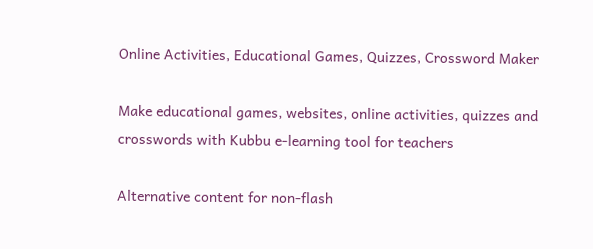Online Activities, Educational Games, Quizzes, Crossword Maker

Make educational games, websites, online activities, quizzes and crosswords with Kubbu e-learning tool for teachers

Alternative content for non-flash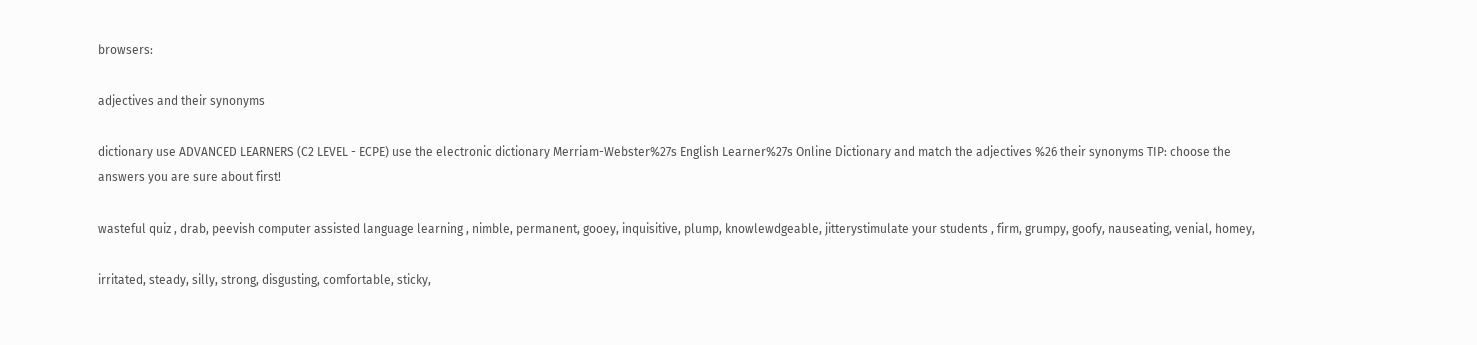browsers:

adjectives and their synonyms

dictionary use ADVANCED LEARNERS (C2 LEVEL - ECPE) use the electronic dictionary Merriam-Webster%27s English Learner%27s Online Dictionary and match the adjectives %26 their synonyms TIP: choose the answers you are sure about first!

wasteful quiz , drab, peevish computer assisted language learning , nimble, permanent, gooey, inquisitive, plump, knowlewdgeable, jitterystimulate your students , firm, grumpy, goofy, nauseating, venial, homey,

irritated, steady, silly, strong, disgusting, comfortable, sticky,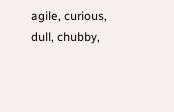agile, curious, dull, chubby,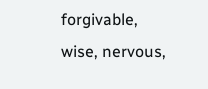forgivable, wise, nervous,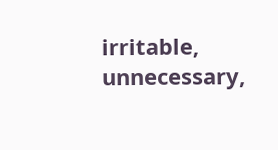irritable, unnecessary,